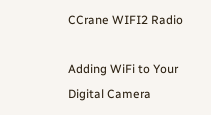CCrane WIFI2 Radio

Adding WiFi to Your Digital Camera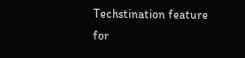Techstination feature for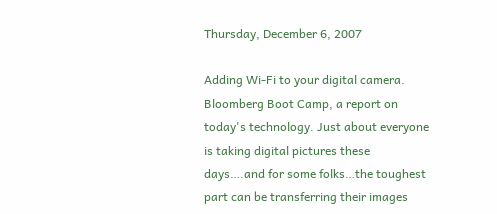Thursday, December 6, 2007

Adding Wi-Fi to your digital camera. Bloomberg Boot Camp, a report on today's technology. Just about everyone is taking digital pictures these days….and for some folks…the toughest part can be transferring their images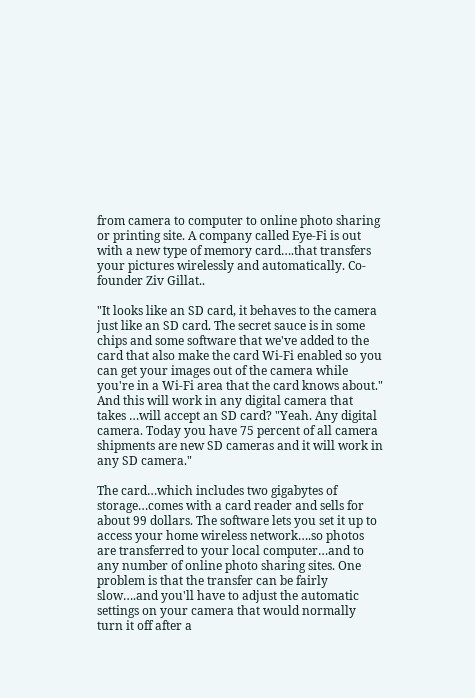from camera to computer to online photo sharing or printing site. A company called Eye-Fi is out with a new type of memory card….that transfers your pictures wirelessly and automatically. Co-founder Ziv Gillat..

"It looks like an SD card, it behaves to the camera just like an SD card. The secret sauce is in some chips and some software that we've added to the card that also make the card Wi-Fi enabled so you can get your images out of the camera while you're in a Wi-Fi area that the card knows about." And this will work in any digital camera that takes …will accept an SD card? "Yeah. Any digital camera. Today you have 75 percent of all camera shipments are new SD cameras and it will work in any SD camera."

The card…which includes two gigabytes of storage…comes with a card reader and sells for about 99 dollars. The software lets you set it up to access your home wireless network….so photos are transferred to your local computer…and to any number of online photo sharing sites. One problem is that the transfer can be fairly slow….and you'll have to adjust the automatic settings on your camera that would normally turn it off after a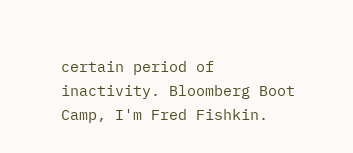certain period of inactivity. Bloomberg Boot Camp, I'm Fred Fishkin.